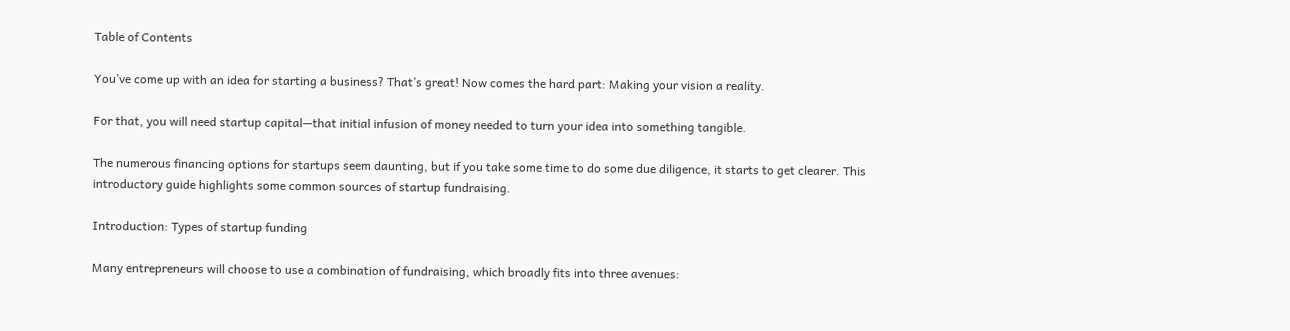Table of Contents

You’ve come up with an idea for starting a business? That’s great! Now comes the hard part: Making your vision a reality.

For that, you will need startup capital—that initial infusion of money needed to turn your idea into something tangible.

The numerous financing options for startups seem daunting, but if you take some time to do some due diligence, it starts to get clearer. This introductory guide highlights some common sources of startup fundraising.

Introduction: Types of startup funding

Many entrepreneurs will choose to use a combination of fundraising, which broadly fits into three avenues: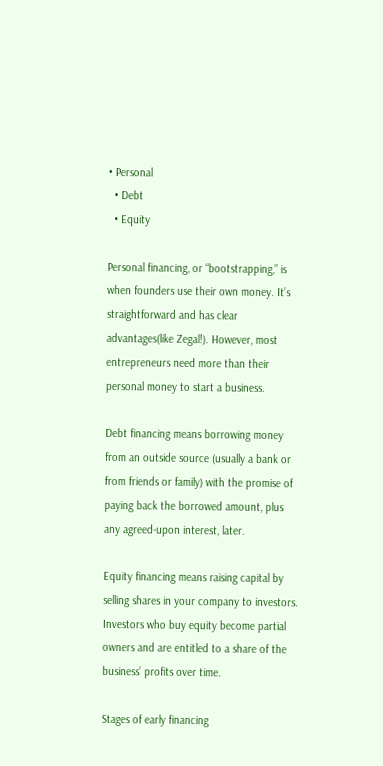• Personal
  • Debt
  • Equity

Personal financing, or “bootstrapping,” is when founders use their own money. It’s straightforward and has clear advantages(like Zegal!). However, most entrepreneurs need more than their personal money to start a business.

Debt financing means borrowing money from an outside source (usually a bank or from friends or family) with the promise of paying back the borrowed amount, plus any agreed-upon interest, later.

Equity financing means raising capital by selling shares in your company to investors. Investors who buy equity become partial owners and are entitled to a share of the business’ profits over time.

Stages of early financing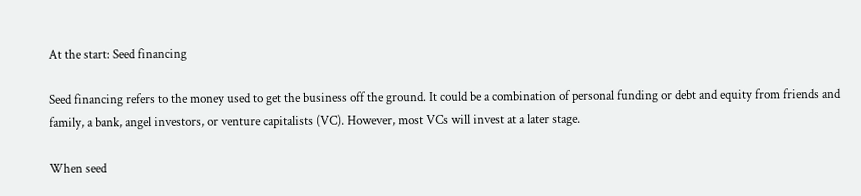At the start: Seed financing

Seed financing refers to the money used to get the business off the ground. It could be a combination of personal funding or debt and equity from friends and family, a bank, angel investors, or venture capitalists (VC). However, most VCs will invest at a later stage.

When seed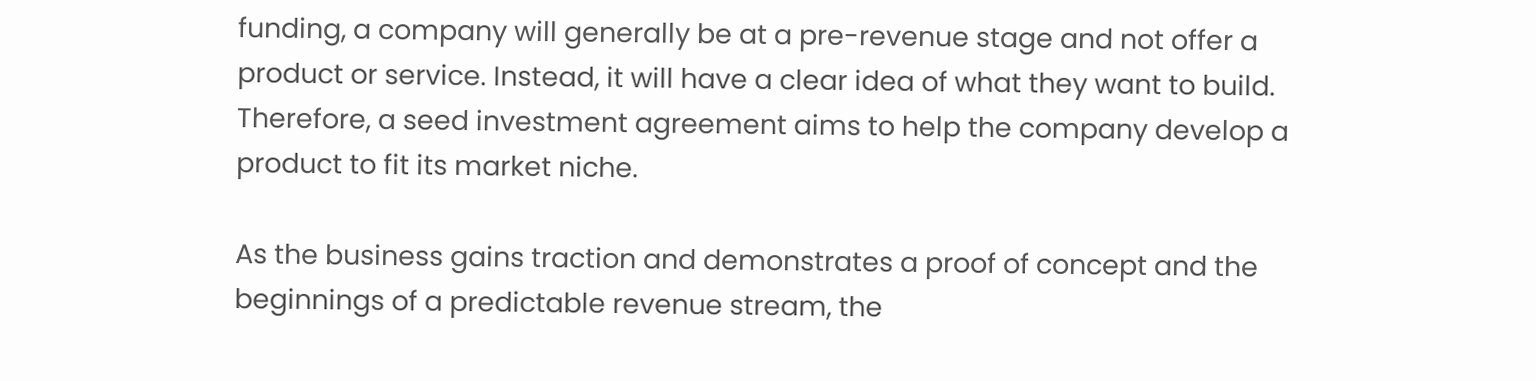funding, a company will generally be at a pre-revenue stage and not offer a product or service. Instead, it will have a clear idea of what they want to build. Therefore, a seed investment agreement aims to help the company develop a product to fit its market niche.

As the business gains traction and demonstrates a proof of concept and the beginnings of a predictable revenue stream, the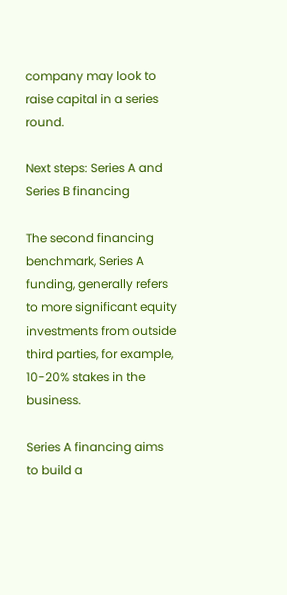company may look to raise capital in a series round.

Next steps: Series A and Series B financing

The second financing benchmark, Series A funding, generally refers to more significant equity investments from outside third parties, for example, 10-20% stakes in the business.

Series A financing aims to build a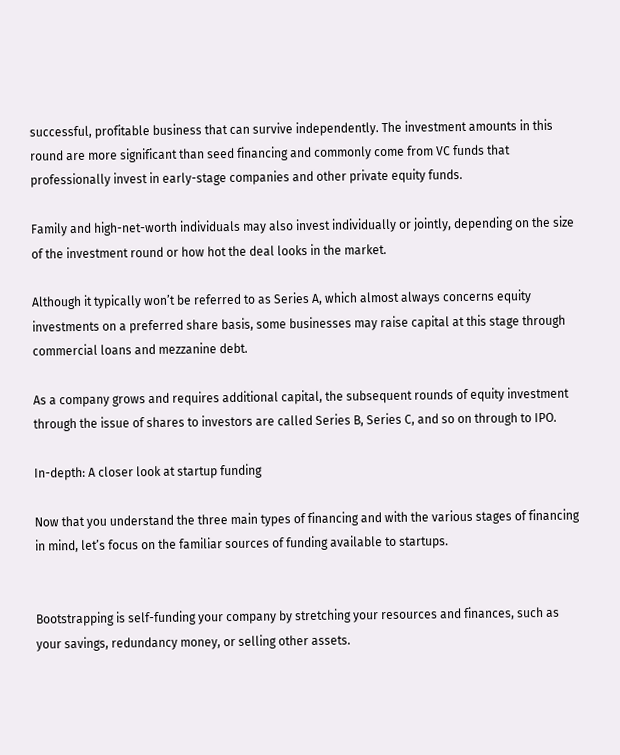successful, profitable business that can survive independently. The investment amounts in this round are more significant than seed financing and commonly come from VC funds that professionally invest in early-stage companies and other private equity funds.

Family and high-net-worth individuals may also invest individually or jointly, depending on the size of the investment round or how hot the deal looks in the market.

Although it typically won’t be referred to as Series A, which almost always concerns equity investments on a preferred share basis, some businesses may raise capital at this stage through commercial loans and mezzanine debt.

As a company grows and requires additional capital, the subsequent rounds of equity investment through the issue of shares to investors are called Series B, Series C, and so on through to IPO.

In-depth: A closer look at startup funding

Now that you understand the three main types of financing and with the various stages of financing in mind, let’s focus on the familiar sources of funding available to startups.


Bootstrapping is self-funding your company by stretching your resources and finances, such as your savings, redundancy money, or selling other assets.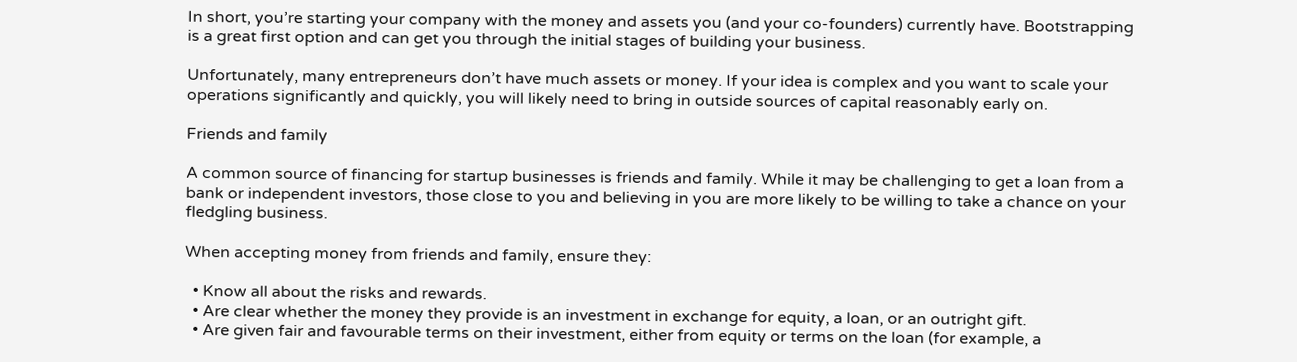In short, you’re starting your company with the money and assets you (and your co-founders) currently have. Bootstrapping is a great first option and can get you through the initial stages of building your business.

Unfortunately, many entrepreneurs don’t have much assets or money. If your idea is complex and you want to scale your operations significantly and quickly, you will likely need to bring in outside sources of capital reasonably early on.

Friends and family

A common source of financing for startup businesses is friends and family. While it may be challenging to get a loan from a bank or independent investors, those close to you and believing in you are more likely to be willing to take a chance on your fledgling business.

When accepting money from friends and family, ensure they:

  • Know all about the risks and rewards.
  • Are clear whether the money they provide is an investment in exchange for equity, a loan, or an outright gift.
  • Are given fair and favourable terms on their investment, either from equity or terms on the loan (for example, a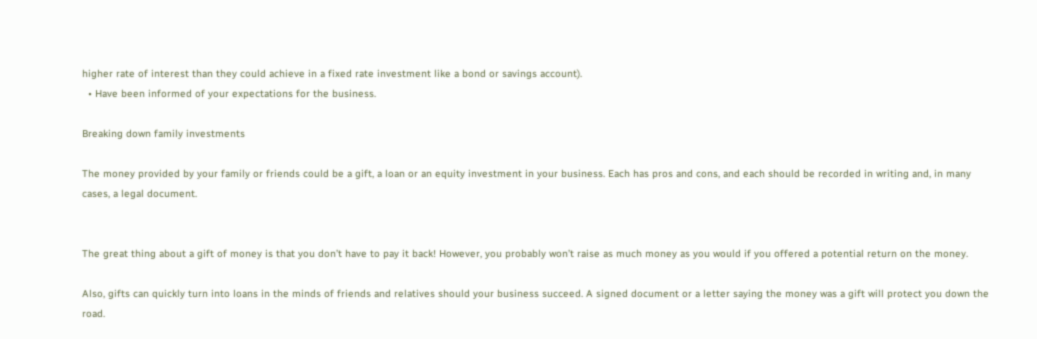higher rate of interest than they could achieve in a fixed rate investment like a bond or savings account).
  • Have been informed of your expectations for the business.

Breaking down family investments

The money provided by your family or friends could be a gift, a loan or an equity investment in your business. Each has pros and cons, and each should be recorded in writing and, in many cases, a legal document.


The great thing about a gift of money is that you don’t have to pay it back! However, you probably won’t raise as much money as you would if you offered a potential return on the money.

Also, gifts can quickly turn into loans in the minds of friends and relatives should your business succeed. A signed document or a letter saying the money was a gift will protect you down the road.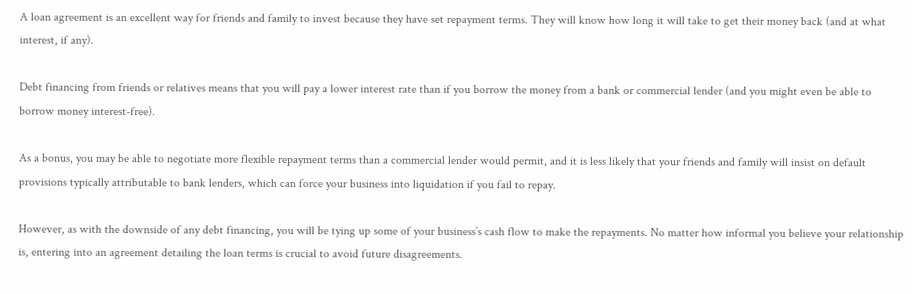A loan agreement is an excellent way for friends and family to invest because they have set repayment terms. They will know how long it will take to get their money back (and at what interest, if any).

Debt financing from friends or relatives means that you will pay a lower interest rate than if you borrow the money from a bank or commercial lender (and you might even be able to borrow money interest-free).

As a bonus, you may be able to negotiate more flexible repayment terms than a commercial lender would permit, and it is less likely that your friends and family will insist on default provisions typically attributable to bank lenders, which can force your business into liquidation if you fail to repay.

However, as with the downside of any debt financing, you will be tying up some of your business’s cash flow to make the repayments. No matter how informal you believe your relationship is, entering into an agreement detailing the loan terms is crucial to avoid future disagreements.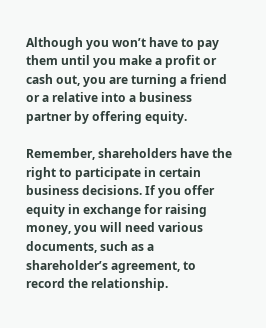Although you won’t have to pay them until you make a profit or cash out, you are turning a friend or a relative into a business partner by offering equity.

Remember, shareholders have the right to participate in certain business decisions. If you offer equity in exchange for raising money, you will need various documents, such as a shareholder’s agreement, to record the relationship.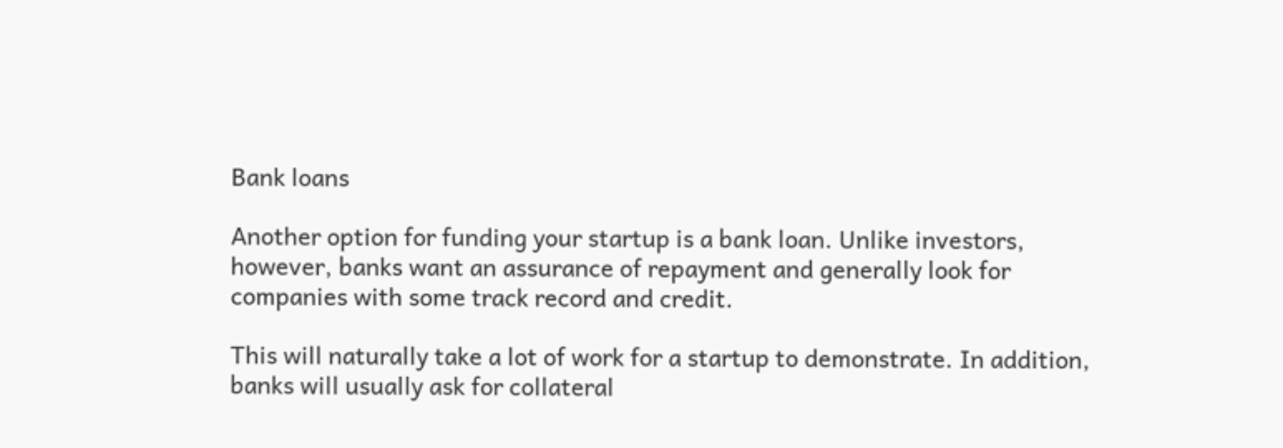Bank loans

Another option for funding your startup is a bank loan. Unlike investors, however, banks want an assurance of repayment and generally look for companies with some track record and credit.

This will naturally take a lot of work for a startup to demonstrate. In addition, banks will usually ask for collateral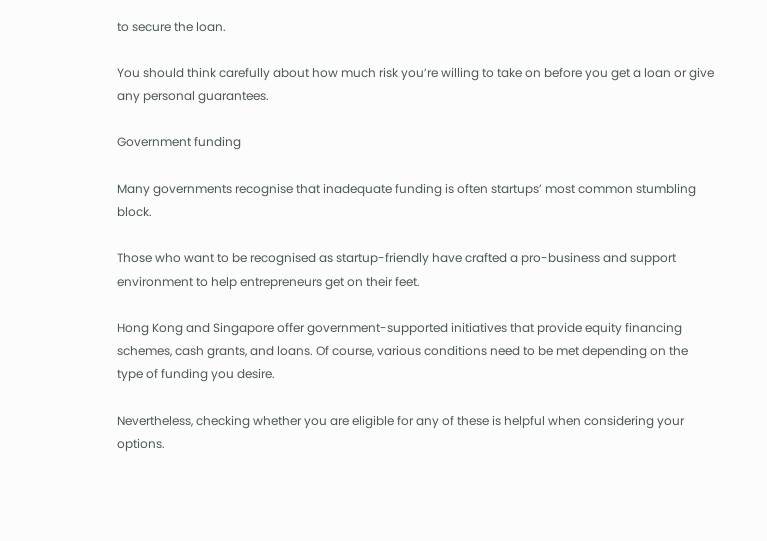to secure the loan.

You should think carefully about how much risk you’re willing to take on before you get a loan or give any personal guarantees.

Government funding

Many governments recognise that inadequate funding is often startups’ most common stumbling block.

Those who want to be recognised as startup-friendly have crafted a pro-business and support environment to help entrepreneurs get on their feet.

Hong Kong and Singapore offer government-supported initiatives that provide equity financing schemes, cash grants, and loans. Of course, various conditions need to be met depending on the type of funding you desire.

Nevertheless, checking whether you are eligible for any of these is helpful when considering your options.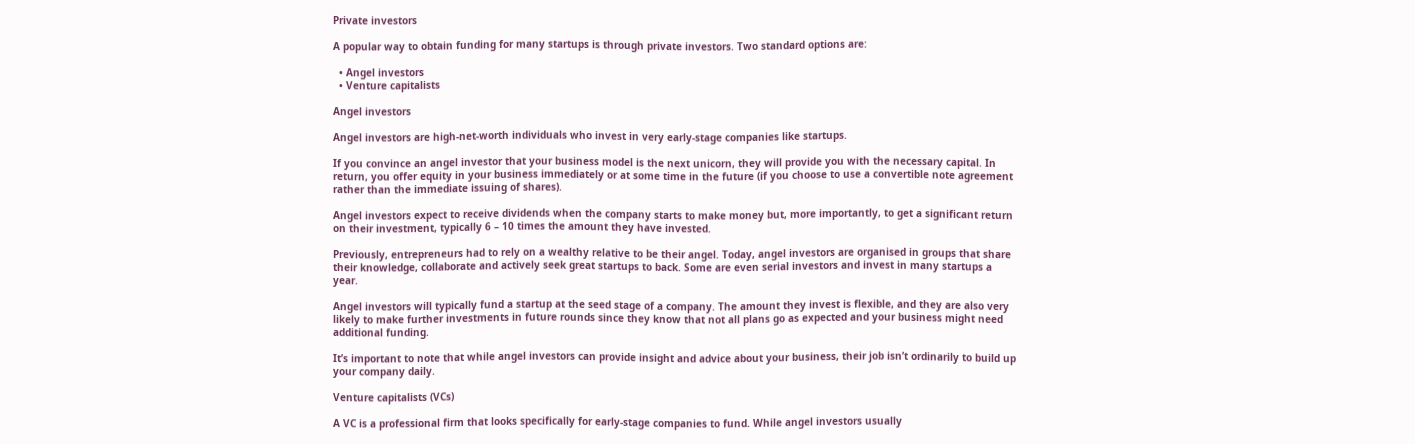Private investors

A popular way to obtain funding for many startups is through private investors. Two standard options are:

  • Angel investors
  • Venture capitalists

Angel investors

Angel investors are high-net-worth individuals who invest in very early-stage companies like startups.

If you convince an angel investor that your business model is the next unicorn, they will provide you with the necessary capital. In return, you offer equity in your business immediately or at some time in the future (if you choose to use a convertible note agreement rather than the immediate issuing of shares).

Angel investors expect to receive dividends when the company starts to make money but, more importantly, to get a significant return on their investment, typically 6 – 10 times the amount they have invested.

Previously, entrepreneurs had to rely on a wealthy relative to be their angel. Today, angel investors are organised in groups that share their knowledge, collaborate and actively seek great startups to back. Some are even serial investors and invest in many startups a year.

Angel investors will typically fund a startup at the seed stage of a company. The amount they invest is flexible, and they are also very likely to make further investments in future rounds since they know that not all plans go as expected and your business might need additional funding.

It’s important to note that while angel investors can provide insight and advice about your business, their job isn’t ordinarily to build up your company daily.

Venture capitalists (VCs)

A VC is a professional firm that looks specifically for early-stage companies to fund. While angel investors usually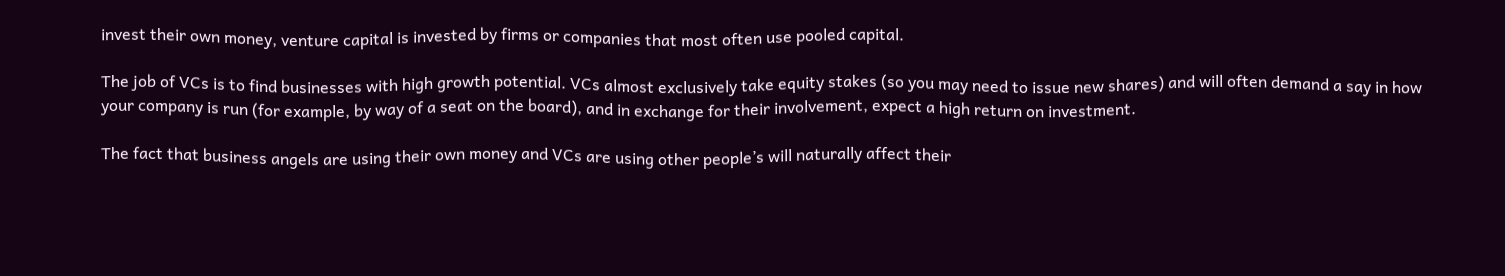invest their own money, venture capital is invested by firms or companies that most often use pooled capital.

The job of VCs is to find businesses with high growth potential. VCs almost exclusively take equity stakes (so you may need to issue new shares) and will often demand a say in how your company is run (for example, by way of a seat on the board), and in exchange for their involvement, expect a high return on investment.

The fact that business angels are using their own money and VCs are using other people’s will naturally affect their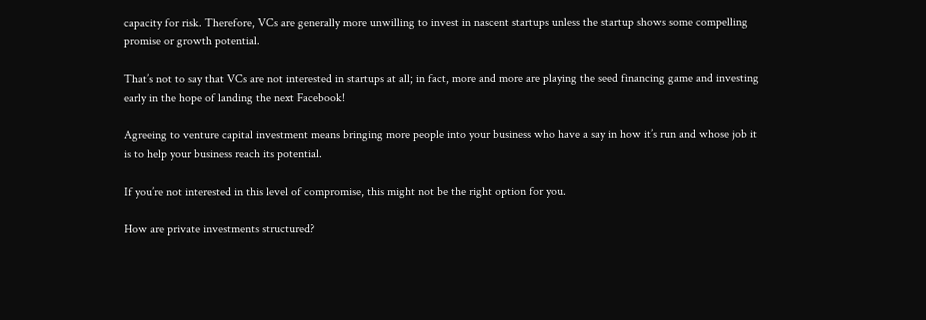capacity for risk. Therefore, VCs are generally more unwilling to invest in nascent startups unless the startup shows some compelling promise or growth potential.

That’s not to say that VCs are not interested in startups at all; in fact, more and more are playing the seed financing game and investing early in the hope of landing the next Facebook!

Agreeing to venture capital investment means bringing more people into your business who have a say in how it’s run and whose job it is to help your business reach its potential.

If you’re not interested in this level of compromise, this might not be the right option for you.

How are private investments structured?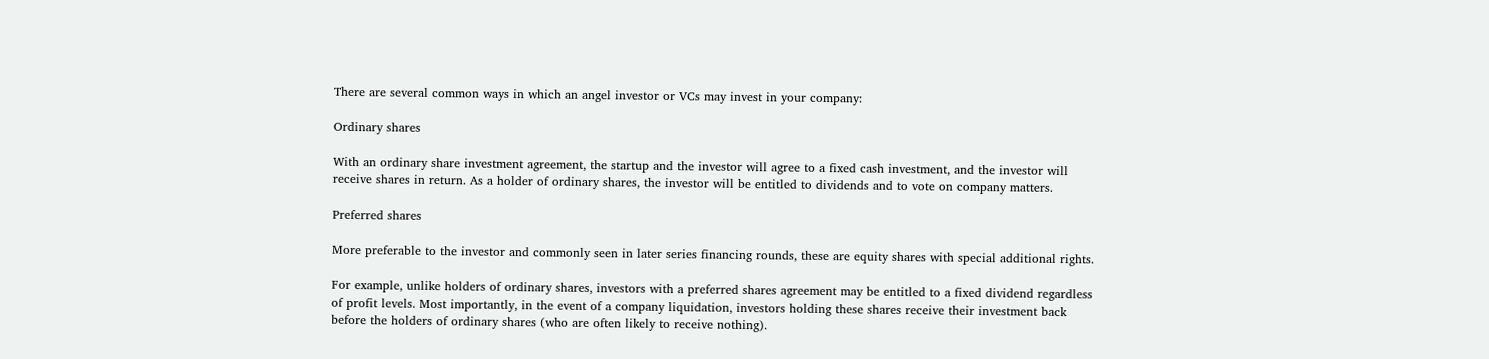There are several common ways in which an angel investor or VCs may invest in your company:

Ordinary shares

With an ordinary share investment agreement, the startup and the investor will agree to a fixed cash investment, and the investor will receive shares in return. As a holder of ordinary shares, the investor will be entitled to dividends and to vote on company matters.

Preferred shares

More preferable to the investor and commonly seen in later series financing rounds, these are equity shares with special additional rights.

For example, unlike holders of ordinary shares, investors with a preferred shares agreement may be entitled to a fixed dividend regardless of profit levels. Most importantly, in the event of a company liquidation, investors holding these shares receive their investment back before the holders of ordinary shares (who are often likely to receive nothing).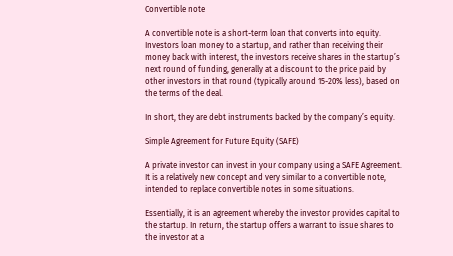Convertible note

A convertible note is a short-term loan that converts into equity. Investors loan money to a startup, and rather than receiving their money back with interest, the investors receive shares in the startup’s next round of funding, generally at a discount to the price paid by other investors in that round (typically around 15-20% less), based on the terms of the deal.

In short, they are debt instruments backed by the company’s equity.

Simple Agreement for Future Equity (SAFE)

A private investor can invest in your company using a SAFE Agreement. It is a relatively new concept and very similar to a convertible note, intended to replace convertible notes in some situations.

Essentially, it is an agreement whereby the investor provides capital to the startup. In return, the startup offers a warrant to issue shares to the investor at a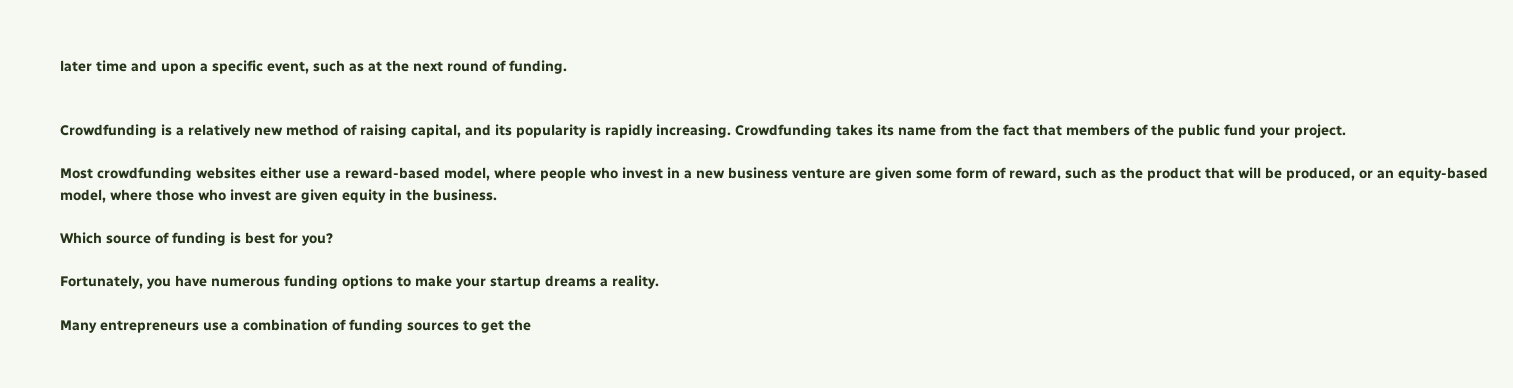later time and upon a specific event, such as at the next round of funding.


Crowdfunding is a relatively new method of raising capital, and its popularity is rapidly increasing. Crowdfunding takes its name from the fact that members of the public fund your project.

Most crowdfunding websites either use a reward-based model, where people who invest in a new business venture are given some form of reward, such as the product that will be produced, or an equity-based model, where those who invest are given equity in the business.

Which source of funding is best for you?

Fortunately, you have numerous funding options to make your startup dreams a reality.

Many entrepreneurs use a combination of funding sources to get the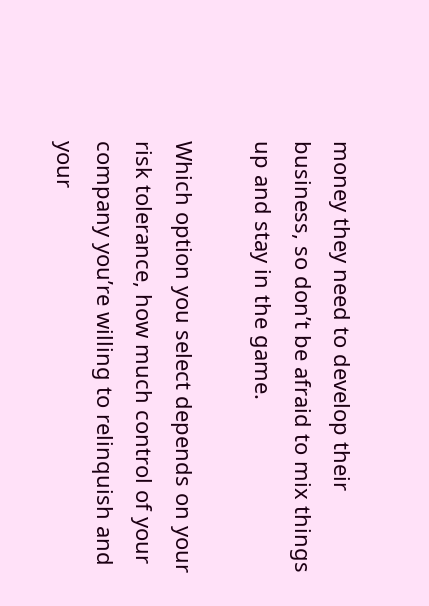money they need to develop their business, so don’t be afraid to mix things up and stay in the game.

Which option you select depends on your risk tolerance, how much control of your company you’re willing to relinquish and your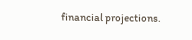financial projections.